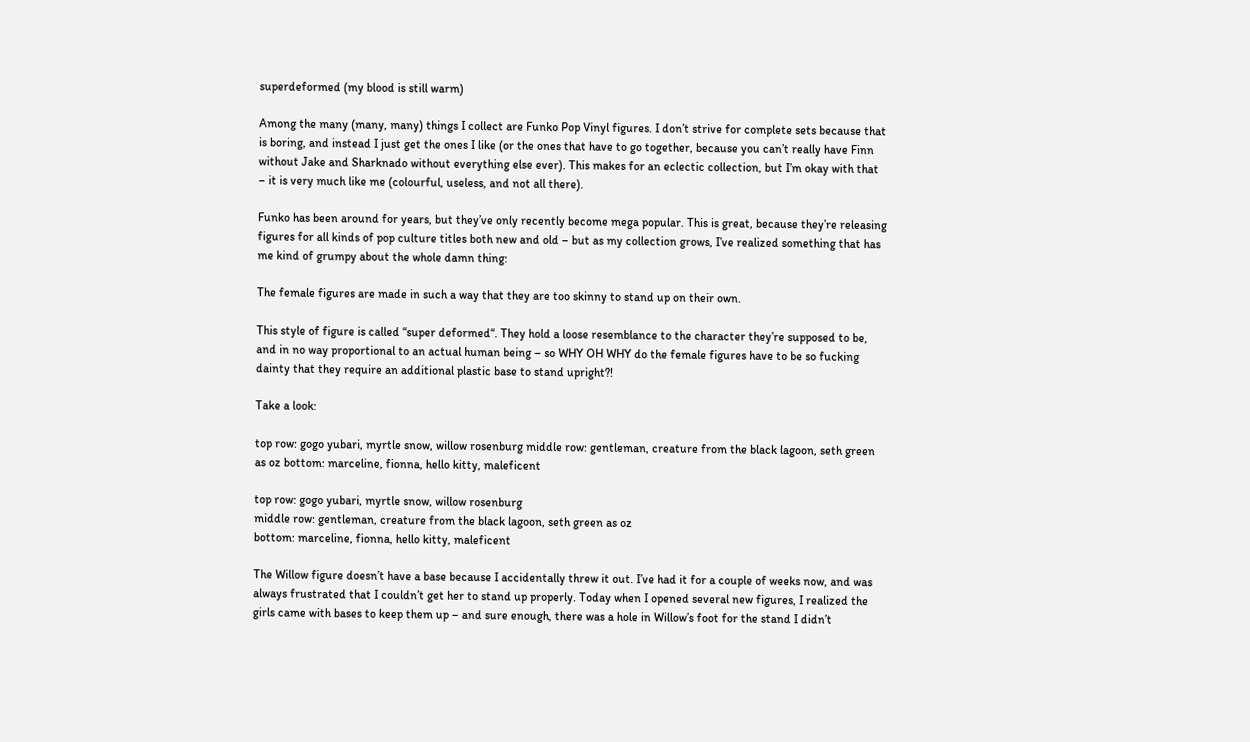superdeformed (my blood is still warm)

Among the many (many, many) things I collect are Funko Pop Vinyl figures. I don’t strive for complete sets because that is boring, and instead I just get the ones I like (or the ones that have to go together, because you can’t really have Finn without Jake and Sharknado without everything else ever). This makes for an eclectic collection, but I’m okay with that – it is very much like me (colourful, useless, and not all there).

Funko has been around for years, but they’ve only recently become mega popular. This is great, because they’re releasing figures for all kinds of pop culture titles both new and old – but as my collection grows, I’ve realized something that has me kind of grumpy about the whole damn thing:

The female figures are made in such a way that they are too skinny to stand up on their own.

This style of figure is called “super deformed“. They hold a loose resemblance to the character they’re supposed to be, and in no way proportional to an actual human being – so WHY OH WHY do the female figures have to be so fucking dainty that they require an additional plastic base to stand upright?!

Take a look:

top row: gogo yubari, myrtle snow, willow rosenburg middle row: gentleman, creature from the black lagoon, seth green as oz bottom: marceline, fionna, hello kitty, maleficent

top row: gogo yubari, myrtle snow, willow rosenburg
middle row: gentleman, creature from the black lagoon, seth green as oz
bottom: marceline, fionna, hello kitty, maleficent

The Willow figure doesn’t have a base because I accidentally threw it out. I’ve had it for a couple of weeks now, and was always frustrated that I couldn’t get her to stand up properly. Today when I opened several new figures, I realized the girls came with bases to keep them up – and sure enough, there was a hole in Willow’s foot for the stand I didn’t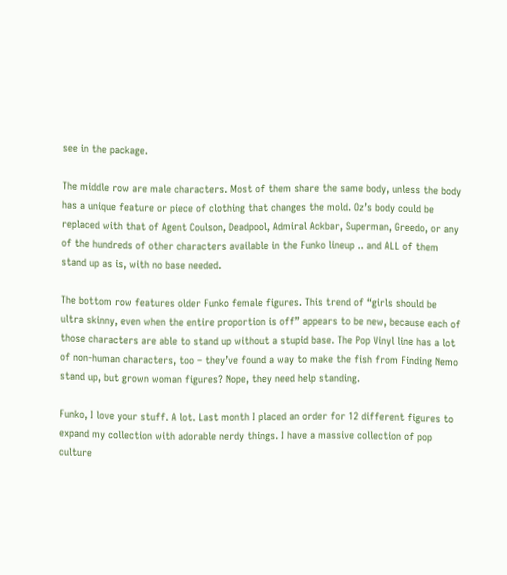see in the package.

The middle row are male characters. Most of them share the same body, unless the body has a unique feature or piece of clothing that changes the mold. Oz’s body could be replaced with that of Agent Coulson, Deadpool, Admiral Ackbar, Superman, Greedo, or any of the hundreds of other characters available in the Funko lineup .. and ALL of them stand up as is, with no base needed.

The bottom row features older Funko female figures. This trend of “girls should be ultra skinny, even when the entire proportion is off” appears to be new, because each of those characters are able to stand up without a stupid base. The Pop Vinyl line has a lot of non-human characters, too – they’ve found a way to make the fish from Finding Nemo stand up, but grown woman figures? Nope, they need help standing.

Funko, I love your stuff. A lot. Last month I placed an order for 12 different figures to expand my collection with adorable nerdy things. I have a massive collection of pop culture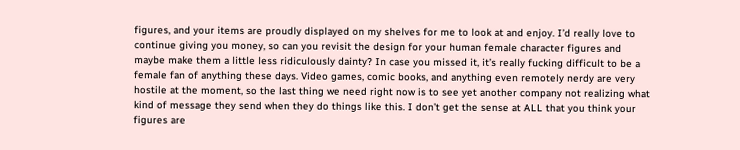figures, and your items are proudly displayed on my shelves for me to look at and enjoy. I’d really love to continue giving you money, so can you revisit the design for your human female character figures and maybe make them a little less ridiculously dainty? In case you missed it, it’s really fucking difficult to be a female fan of anything these days. Video games, comic books, and anything even remotely nerdy are very hostile at the moment, so the last thing we need right now is to see yet another company not realizing what kind of message they send when they do things like this. I don’t get the sense at ALL that you think your figures are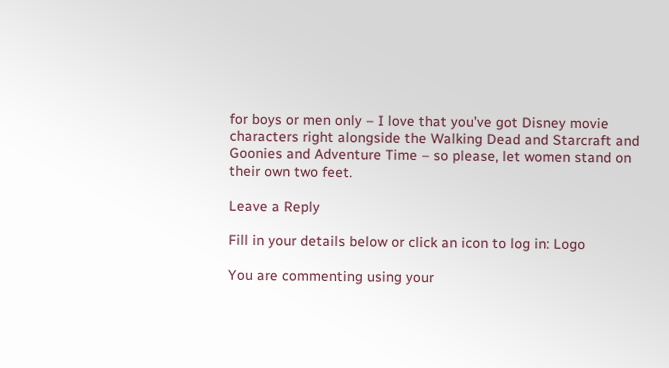for boys or men only – I love that you’ve got Disney movie characters right alongside the Walking Dead and Starcraft and Goonies and Adventure Time – so please, let women stand on their own two feet.

Leave a Reply

Fill in your details below or click an icon to log in: Logo

You are commenting using your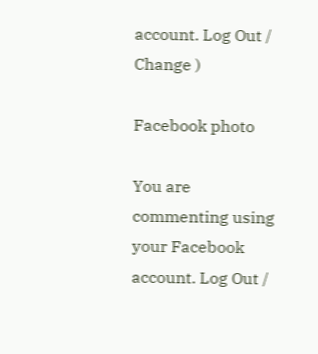account. Log Out /  Change )

Facebook photo

You are commenting using your Facebook account. Log Out /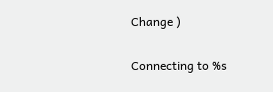Change )

Connecting to %s